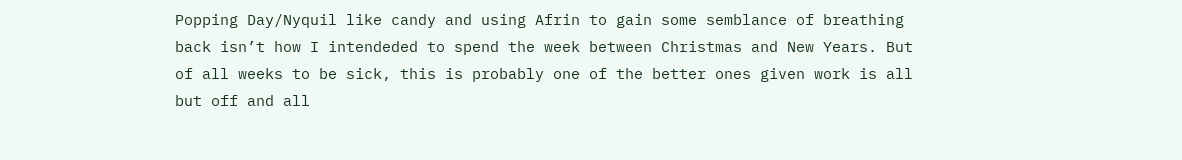Popping Day/Nyquil like candy and using Afrin to gain some semblance of breathing back isn’t how I intendeded to spend the week between Christmas and New Years. But of all weeks to be sick, this is probably one of the better ones given work is all but off and all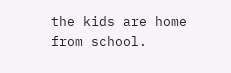the kids are home from school.